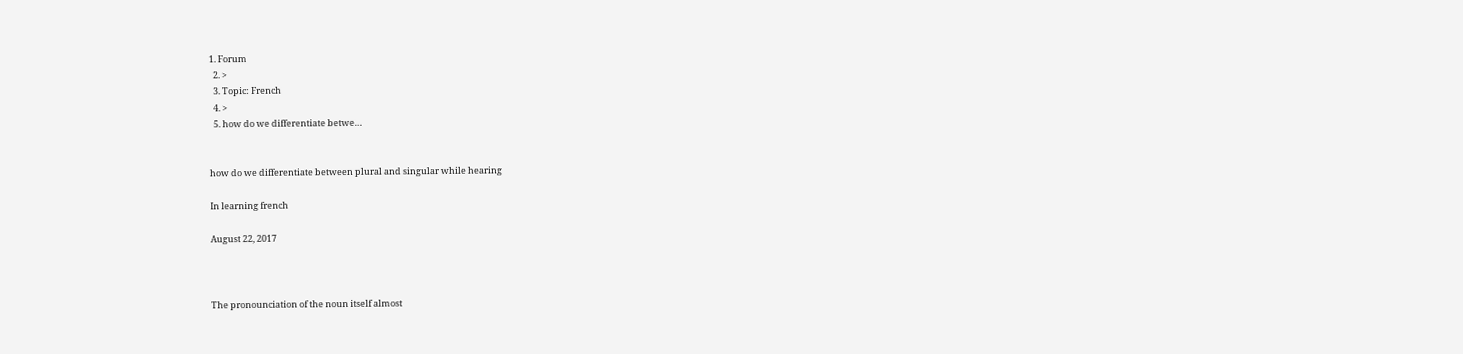1. Forum
  2. >
  3. Topic: French
  4. >
  5. how do we differentiate betwe…


how do we differentiate between plural and singular while hearing

In learning french

August 22, 2017



The pronounciation of the noun itself almost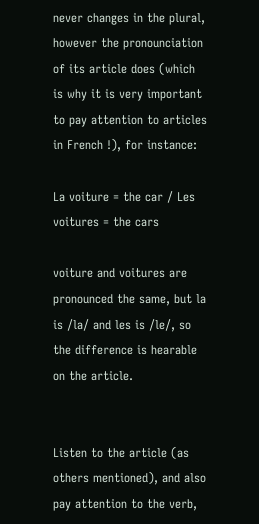never changes in the plural, however the pronounciation of its article does (which is why it is very important to pay attention to articles in French !), for instance:

La voiture = the car / Les voitures = the cars

voiture and voitures are pronounced the same, but la is /la/ and les is /le/, so the difference is hearable on the article.


Listen to the article (as others mentioned), and also pay attention to the verb,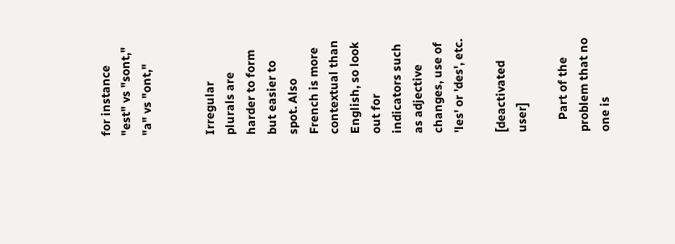for instance "est" vs "sont," "a" vs "ont,"


Irregular plurals are harder to form but easier to spot. Also French is more contextual than English, so look out for indicators such as adjective changes, use of 'les' or 'des', etc.

[deactivated user]

    Part of the problem that no one is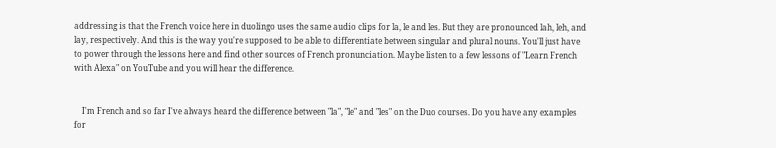addressing is that the French voice here in duolingo uses the same audio clips for la, le and les. But they are pronounced lah, leh, and lay, respectively. And this is the way you're supposed to be able to differentiate between singular and plural nouns. You'll just have to power through the lessons here and find other sources of French pronunciation. Maybe listen to a few lessons of "Learn French with Alexa" on YouTube and you will hear the difference.


    I'm French and so far I've always heard the difference between "la", "le" and "les" on the Duo courses. Do you have any examples for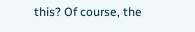this? Of course, the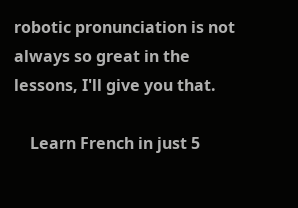robotic pronunciation is not always so great in the lessons, I'll give you that.

    Learn French in just 5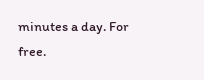minutes a day. For free.